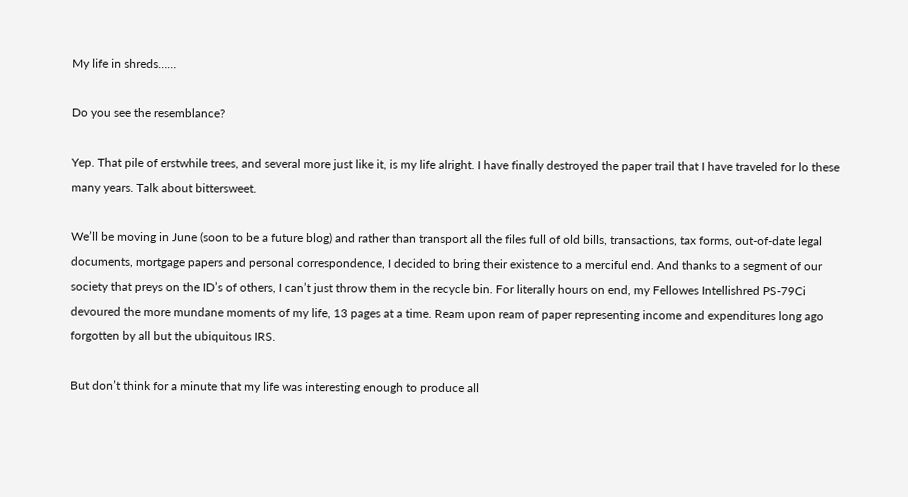My life in shreds……

Do you see the resemblance?

Yep. That pile of erstwhile trees, and several more just like it, is my life alright. I have finally destroyed the paper trail that I have traveled for lo these many years. Talk about bittersweet.

We’ll be moving in June (soon to be a future blog) and rather than transport all the files full of old bills, transactions, tax forms, out-of-date legal documents, mortgage papers and personal correspondence, I decided to bring their existence to a merciful end. And thanks to a segment of our society that preys on the ID’s of others, I can’t just throw them in the recycle bin. For literally hours on end, my Fellowes Intellishred PS-79Ci devoured the more mundane moments of my life, 13 pages at a time. Ream upon ream of paper representing income and expenditures long ago forgotten by all but the ubiquitous IRS.

But don’t think for a minute that my life was interesting enough to produce all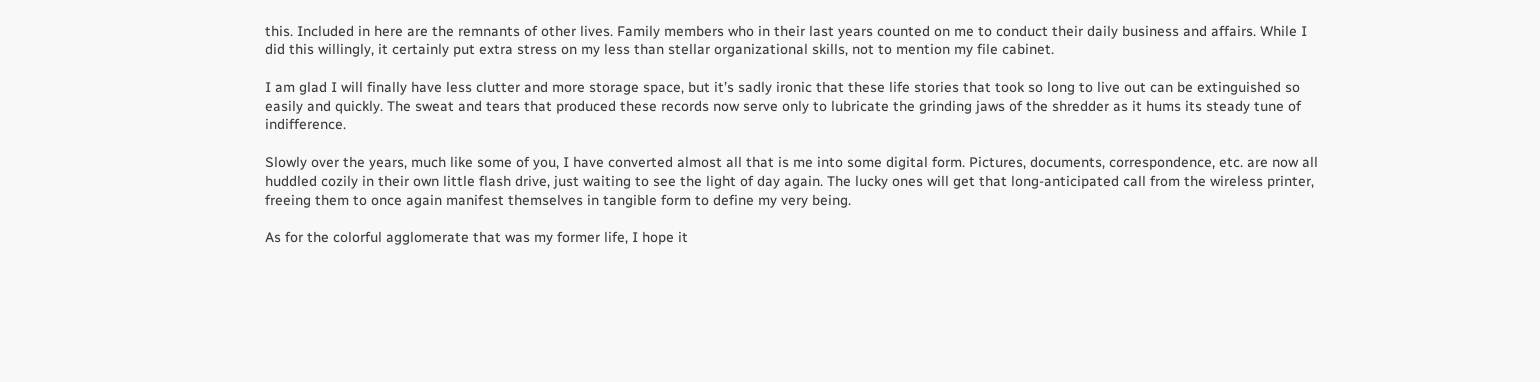this. Included in here are the remnants of other lives. Family members who in their last years counted on me to conduct their daily business and affairs. While I did this willingly, it certainly put extra stress on my less than stellar organizational skills, not to mention my file cabinet.

I am glad I will finally have less clutter and more storage space, but it’s sadly ironic that these life stories that took so long to live out can be extinguished so easily and quickly. The sweat and tears that produced these records now serve only to lubricate the grinding jaws of the shredder as it hums its steady tune of indifference.

Slowly over the years, much like some of you, I have converted almost all that is me into some digital form. Pictures, documents, correspondence, etc. are now all huddled cozily in their own little flash drive, just waiting to see the light of day again. The lucky ones will get that long-anticipated call from the wireless printer, freeing them to once again manifest themselves in tangible form to define my very being.

As for the colorful agglomerate that was my former life, I hope it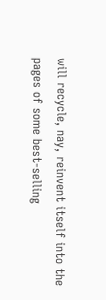will recycle, nay, reinvent itself into the pages of some best-selling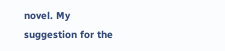novel. My suggestion for the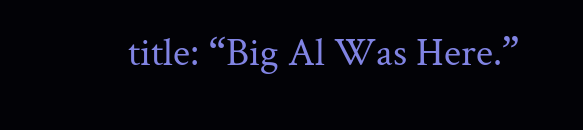title: “Big Al Was Here.”